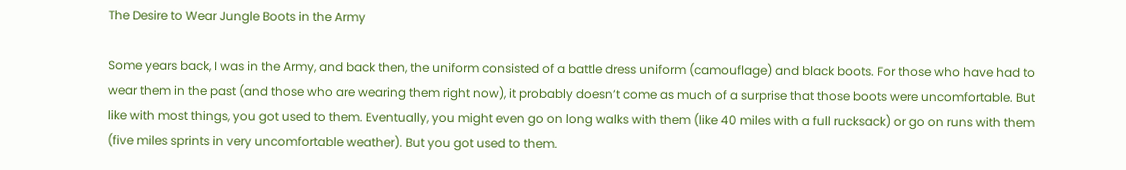The Desire to Wear Jungle Boots in the Army

Some years back, I was in the Army, and back then, the uniform consisted of a battle dress uniform (camouflage) and black boots. For those who have had to wear them in the past (and those who are wearing them right now), it probably doesn’t come as much of a surprise that those boots were uncomfortable. But like with most things, you got used to them. Eventually, you might even go on long walks with them (like 40 miles with a full rucksack) or go on runs with them (five miles sprints in very uncomfortable weather). But you got used to them.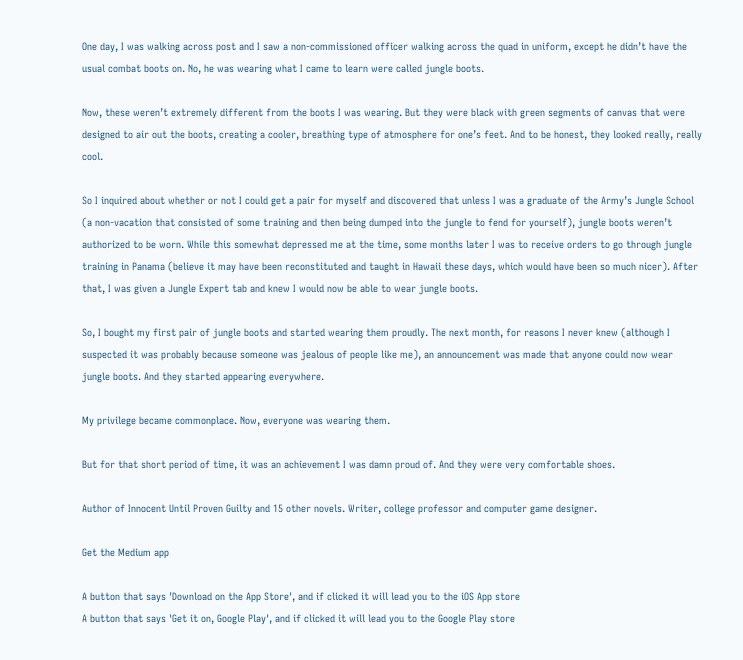One day, I was walking across post and I saw a non-commissioned officer walking across the quad in uniform, except he didn’t have the usual combat boots on. No, he was wearing what I came to learn were called jungle boots.

Now, these weren’t extremely different from the boots I was wearing. But they were black with green segments of canvas that were designed to air out the boots, creating a cooler, breathing type of atmosphere for one’s feet. And to be honest, they looked really, really cool.

So I inquired about whether or not I could get a pair for myself and discovered that unless I was a graduate of the Army’s Jungle School (a non-vacation that consisted of some training and then being dumped into the jungle to fend for yourself), jungle boots weren’t authorized to be worn. While this somewhat depressed me at the time, some months later I was to receive orders to go through jungle training in Panama (believe it may have been reconstituted and taught in Hawaii these days, which would have been so much nicer). After that, I was given a Jungle Expert tab and knew I would now be able to wear jungle boots.

So, I bought my first pair of jungle boots and started wearing them proudly. The next month, for reasons I never knew (although I suspected it was probably because someone was jealous of people like me), an announcement was made that anyone could now wear jungle boots. And they started appearing everywhere.

My privilege became commonplace. Now, everyone was wearing them.

But for that short period of time, it was an achievement I was damn proud of. And they were very comfortable shoes.

Author of Innocent Until Proven Guilty and 15 other novels. Writer, college professor and computer game designer.

Get the Medium app

A button that says 'Download on the App Store', and if clicked it will lead you to the iOS App store
A button that says 'Get it on, Google Play', and if clicked it will lead you to the Google Play store